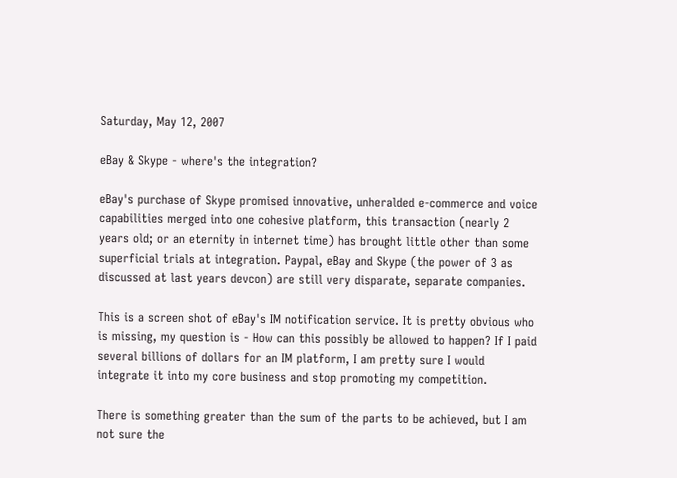Saturday, May 12, 2007

eBay & Skype - where's the integration?

eBay's purchase of Skype promised innovative, unheralded e-commerce and voice capabilities merged into one cohesive platform, this transaction (nearly 2 years old; or an eternity in internet time) has brought little other than some superficial trials at integration. Paypal, eBay and Skype (the power of 3 as discussed at last years devcon) are still very disparate, separate companies.

This is a screen shot of eBay's IM notification service. It is pretty obvious who is missing, my question is - How can this possibly be allowed to happen? If I paid several billions of dollars for an IM platform, I am pretty sure I would integrate it into my core business and stop promoting my competition.

There is something greater than the sum of the parts to be achieved, but I am not sure the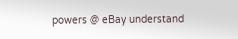powers @ eBay understand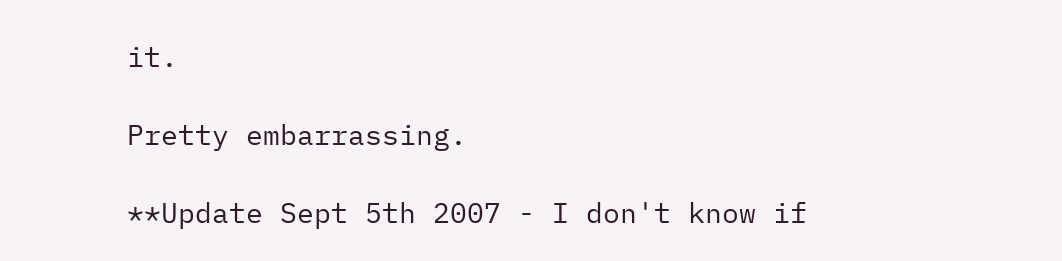it.

Pretty embarrassing.

**Update Sept 5th 2007 - I don't know if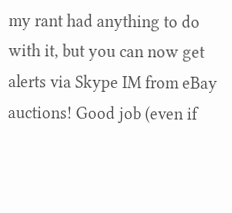my rant had anything to do with it, but you can now get alerts via Skype IM from eBay auctions! Good job (even if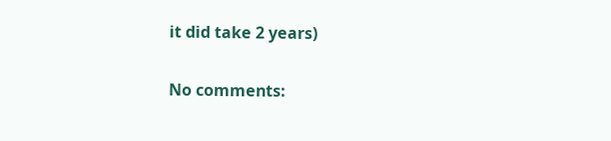it did take 2 years)

No comments: